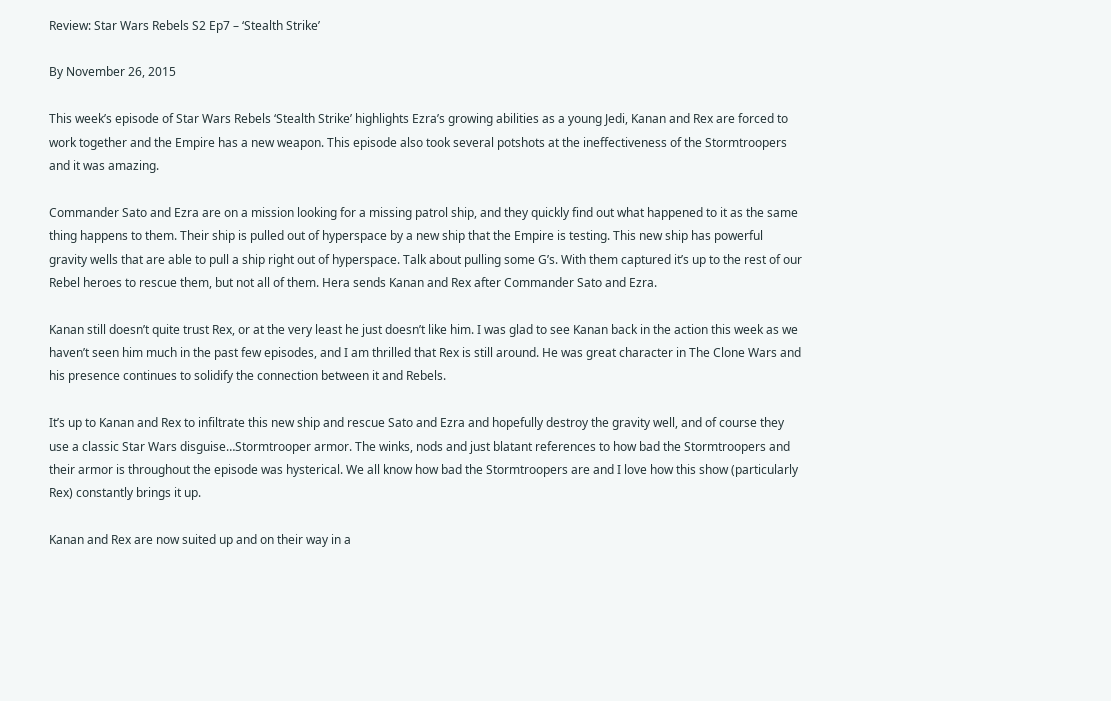Review: Star Wars Rebels S2 Ep7 – ‘Stealth Strike’

By November 26, 2015

This week’s episode of Star Wars Rebels ‘Stealth Strike’ highlights Ezra’s growing abilities as a young Jedi, Kanan and Rex are forced to work together and the Empire has a new weapon. This episode also took several potshots at the ineffectiveness of the Stormtroopers and it was amazing.

Commander Sato and Ezra are on a mission looking for a missing patrol ship, and they quickly find out what happened to it as the same thing happens to them. Their ship is pulled out of hyperspace by a new ship that the Empire is testing. This new ship has powerful gravity wells that are able to pull a ship right out of hyperspace. Talk about pulling some G’s. With them captured it’s up to the rest of our Rebel heroes to rescue them, but not all of them. Hera sends Kanan and Rex after Commander Sato and Ezra.

Kanan still doesn’t quite trust Rex, or at the very least he just doesn’t like him. I was glad to see Kanan back in the action this week as we haven’t seen him much in the past few episodes, and I am thrilled that Rex is still around. He was great character in The Clone Wars and his presence continues to solidify the connection between it and Rebels.

It’s up to Kanan and Rex to infiltrate this new ship and rescue Sato and Ezra and hopefully destroy the gravity well, and of course they use a classic Star Wars disguise…Stormtrooper armor. The winks, nods and just blatant references to how bad the Stormtroopers and their armor is throughout the episode was hysterical. We all know how bad the Stormtroopers are and I love how this show (particularly Rex) constantly brings it up.

Kanan and Rex are now suited up and on their way in a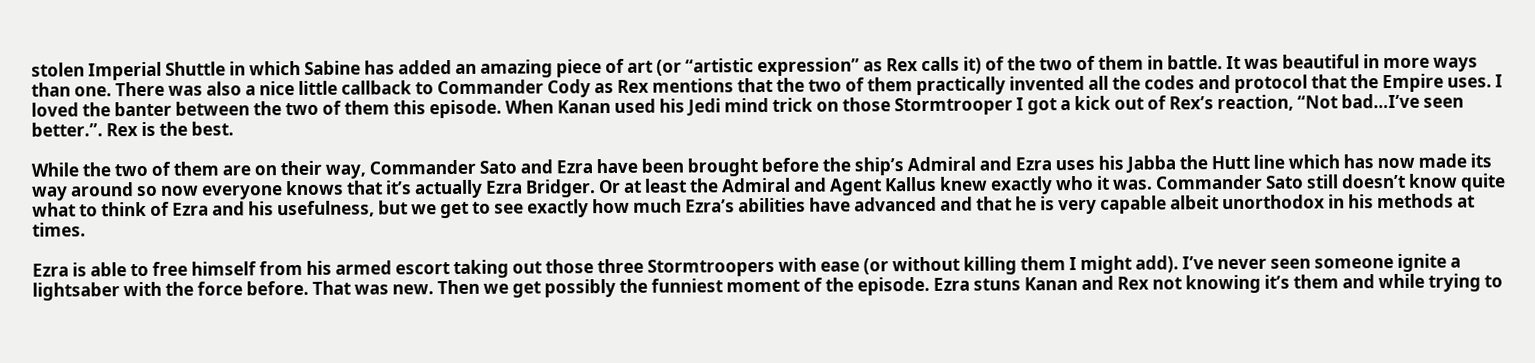stolen Imperial Shuttle in which Sabine has added an amazing piece of art (or “artistic expression” as Rex calls it) of the two of them in battle. It was beautiful in more ways than one. There was also a nice little callback to Commander Cody as Rex mentions that the two of them practically invented all the codes and protocol that the Empire uses. I loved the banter between the two of them this episode. When Kanan used his Jedi mind trick on those Stormtrooper I got a kick out of Rex’s reaction, “Not bad…I’ve seen better.”. Rex is the best.

While the two of them are on their way, Commander Sato and Ezra have been brought before the ship’s Admiral and Ezra uses his Jabba the Hutt line which has now made its way around so now everyone knows that it’s actually Ezra Bridger. Or at least the Admiral and Agent Kallus knew exactly who it was. Commander Sato still doesn’t know quite what to think of Ezra and his usefulness, but we get to see exactly how much Ezra’s abilities have advanced and that he is very capable albeit unorthodox in his methods at times.

Ezra is able to free himself from his armed escort taking out those three Stormtroopers with ease (or without killing them I might add). I’ve never seen someone ignite a lightsaber with the force before. That was new. Then we get possibly the funniest moment of the episode. Ezra stuns Kanan and Rex not knowing it’s them and while trying to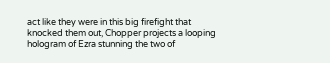act like they were in this big firefight that knocked them out, Chopper projects a looping hologram of Ezra stunning the two of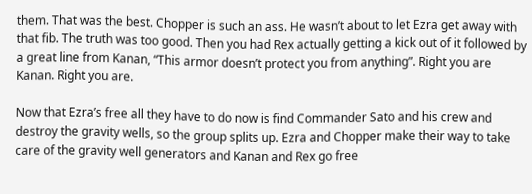them. That was the best. Chopper is such an ass. He wasn’t about to let Ezra get away with that fib. The truth was too good. Then you had Rex actually getting a kick out of it followed by a great line from Kanan, “This armor doesn’t protect you from anything”. Right you are Kanan. Right you are.

Now that Ezra’s free all they have to do now is find Commander Sato and his crew and destroy the gravity wells, so the group splits up. Ezra and Chopper make their way to take care of the gravity well generators and Kanan and Rex go free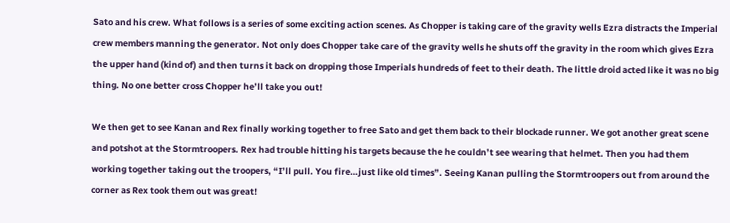Sato and his crew. What follows is a series of some exciting action scenes. As Chopper is taking care of the gravity wells Ezra distracts the Imperial crew members manning the generator. Not only does Chopper take care of the gravity wells he shuts off the gravity in the room which gives Ezra the upper hand (kind of) and then turns it back on dropping those Imperials hundreds of feet to their death. The little droid acted like it was no big thing. No one better cross Chopper he’ll take you out!

We then get to see Kanan and Rex finally working together to free Sato and get them back to their blockade runner. We got another great scene and potshot at the Stormtroopers. Rex had trouble hitting his targets because the he couldn’t see wearing that helmet. Then you had them working together taking out the troopers, “I’ll pull. You fire…just like old times”. Seeing Kanan pulling the Stormtroopers out from around the corner as Rex took them out was great!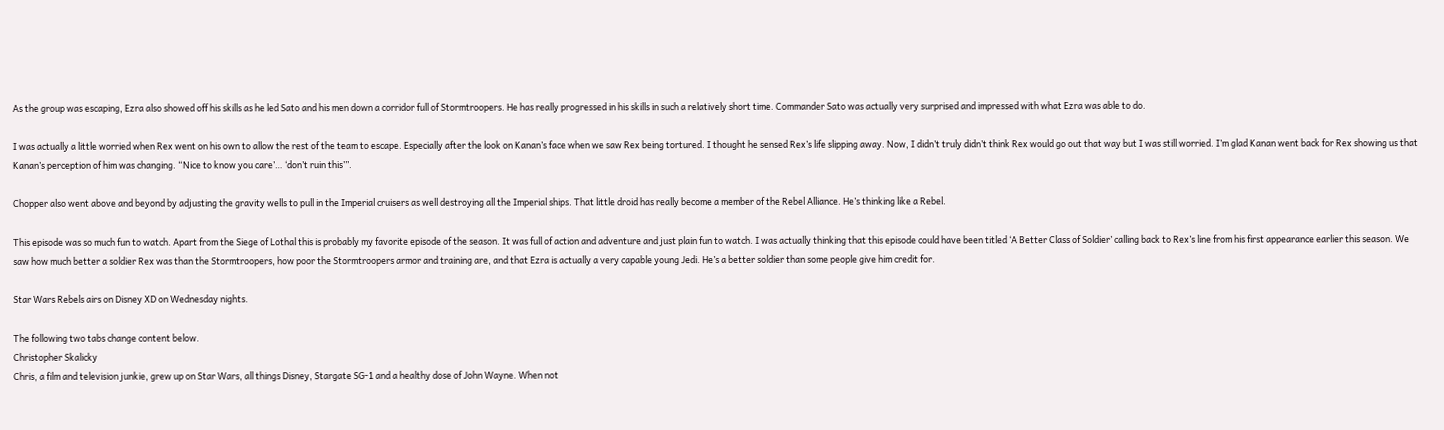As the group was escaping, Ezra also showed off his skills as he led Sato and his men down a corridor full of Stormtroopers. He has really progressed in his skills in such a relatively short time. Commander Sato was actually very surprised and impressed with what Ezra was able to do.

I was actually a little worried when Rex went on his own to allow the rest of the team to escape. Especially after the look on Kanan’s face when we saw Rex being tortured. I thought he sensed Rex’s life slipping away. Now, I didn’t truly didn’t think Rex would go out that way but I was still worried. I’m glad Kanan went back for Rex showing us that Kanan’s perception of him was changing. “Nice to know you care’… ‘don’t ruin this’”.

Chopper also went above and beyond by adjusting the gravity wells to pull in the Imperial cruisers as well destroying all the Imperial ships. That little droid has really become a member of the Rebel Alliance. He’s thinking like a Rebel.

This episode was so much fun to watch. Apart from the Siege of Lothal this is probably my favorite episode of the season. It was full of action and adventure and just plain fun to watch. I was actually thinking that this episode could have been titled ‘A Better Class of Soldier’ calling back to Rex’s line from his first appearance earlier this season. We saw how much better a soldier Rex was than the Stormtroopers, how poor the Stormtroopers armor and training are, and that Ezra is actually a very capable young Jedi. He’s a better soldier than some people give him credit for.

Star Wars Rebels airs on Disney XD on Wednesday nights.

The following two tabs change content below.
Christopher Skalicky
Chris, a film and television junkie, grew up on Star Wars, all things Disney, Stargate SG-1 and a healthy dose of John Wayne. When not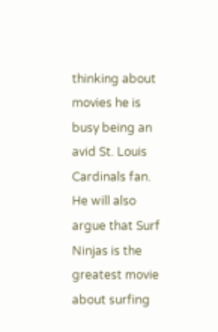thinking about movies he is busy being an avid St. Louis Cardinals fan. He will also argue that Surf Ninjas is the greatest movie about surfing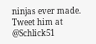ninjas ever made. Tweet him at @Schlick51